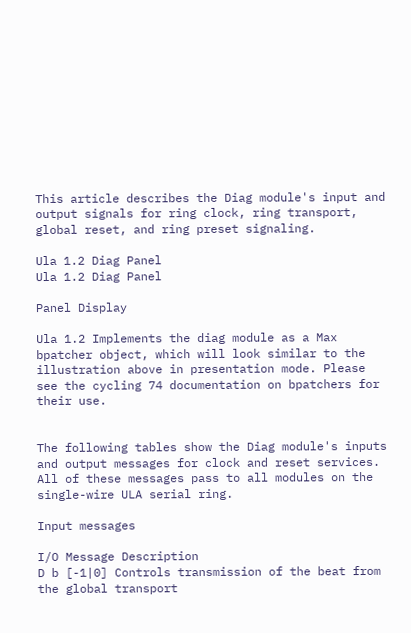This article describes the Diag module's input and output signals for ring clock, ring transport, global reset, and ring preset signaling.

Ula 1.2 Diag Panel
Ula 1.2 Diag Panel

Panel Display

Ula 1.2 Implements the diag module as a Max bpatcher object, which will look similar to the illustration above in presentation mode. Please see the cycling 74 documentation on bpatchers for their use.


The following tables show the Diag module's inputs and output messages for clock and reset services. All of these messages pass to all modules on the single-wire ULA serial ring.

Input messages

I/O Message Description
D b [-1|0] Controls transmission of the beat from the global transport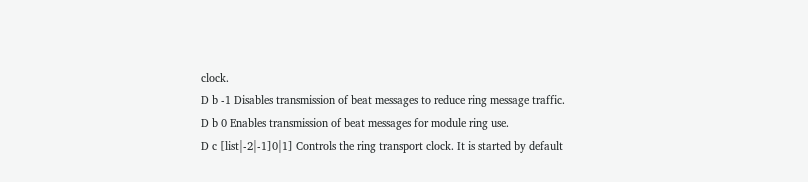clock.
D b -1 Disables transmission of beat messages to reduce ring message traffic.
D b 0 Enables transmission of beat messages for module ring use.
D c [list|-2|-1]0|1] Controls the ring transport clock. It is started by default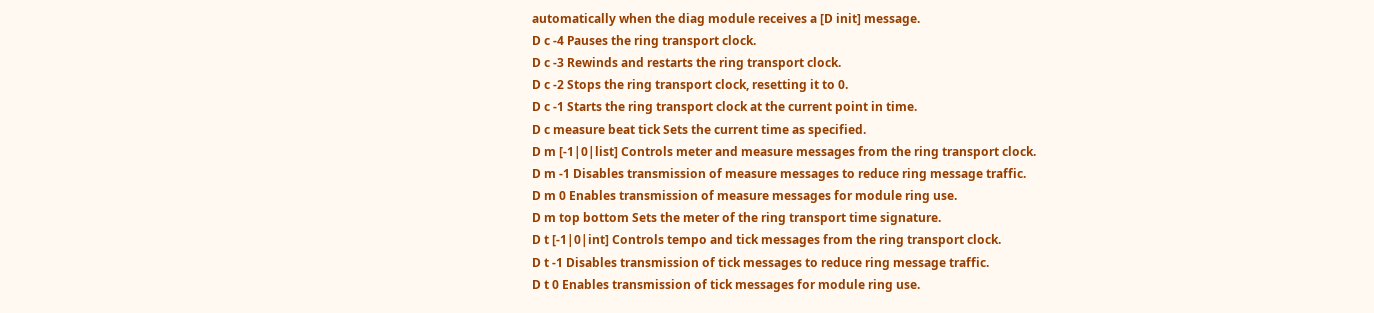automatically when the diag module receives a [D init] message.
D c -4 Pauses the ring transport clock.
D c -3 Rewinds and restarts the ring transport clock.
D c -2 Stops the ring transport clock, resetting it to 0.
D c -1 Starts the ring transport clock at the current point in time.
D c measure beat tick Sets the current time as specified.
D m [-1|0|list] Controls meter and measure messages from the ring transport clock.
D m -1 Disables transmission of measure messages to reduce ring message traffic.
D m 0 Enables transmission of measure messages for module ring use.
D m top bottom Sets the meter of the ring transport time signature.
D t [-1|0|int] Controls tempo and tick messages from the ring transport clock.
D t -1 Disables transmission of tick messages to reduce ring message traffic.
D t 0 Enables transmission of tick messages for module ring use.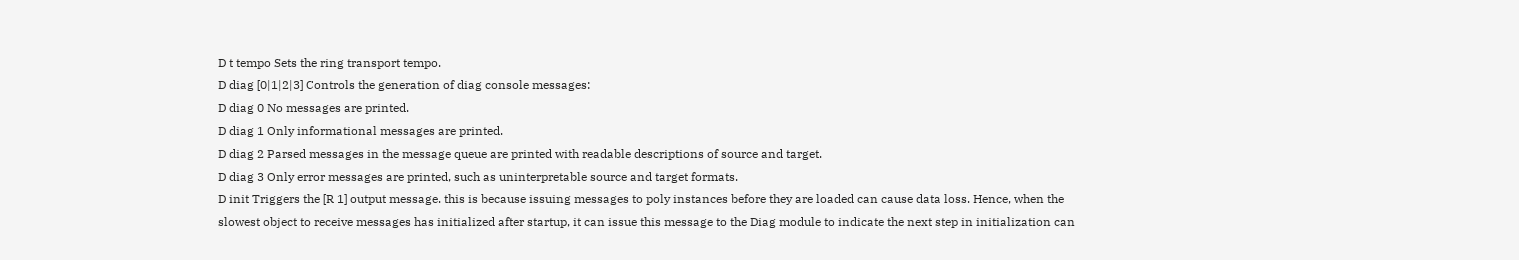D t tempo Sets the ring transport tempo.
D diag [0|1|2|3] Controls the generation of diag console messages:
D diag 0 No messages are printed.
D diag 1 Only informational messages are printed.
D diag 2 Parsed messages in the message queue are printed with readable descriptions of source and target.
D diag 3 Only error messages are printed, such as uninterpretable source and target formats.
D init Triggers the [R 1] output message. this is because issuing messages to poly instances before they are loaded can cause data loss. Hence, when the slowest object to receive messages has initialized after startup, it can issue this message to the Diag module to indicate the next step in initialization can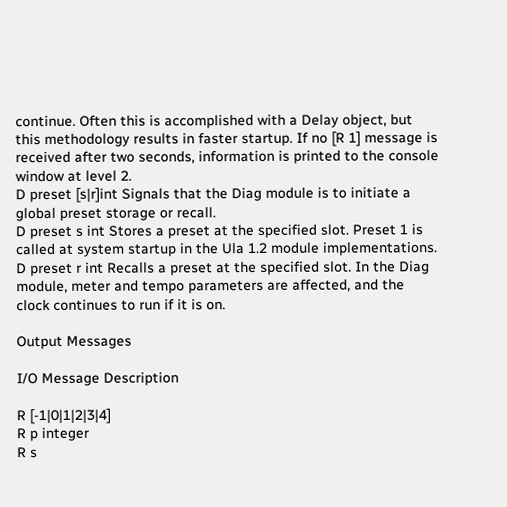continue. Often this is accomplished with a Delay object, but this methodology results in faster startup. If no [R 1] message is received after two seconds, information is printed to the console window at level 2.
D preset [s|r]int Signals that the Diag module is to initiate a global preset storage or recall.
D preset s int Stores a preset at the specified slot. Preset 1 is called at system startup in the Ula 1.2 module implementations.
D preset r int Recalls a preset at the specified slot. In the Diag module, meter and tempo parameters are affected, and the clock continues to run if it is on.

Output Messages

I/O Message Description

R [-1|0|1|2|3|4]
R p integer
R s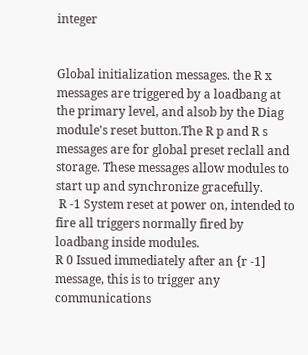integer


Global initialization messages. the R x messages are triggered by a loadbang at the primary level, and alsob by the Diag module's reset button.The R p and R s messages are for global preset reclall and storage. These messages allow modules to start up and synchronize gracefully.
 R -1 System reset at power on, intended to fire all triggers normally fired by loadbang inside modules.
R 0 Issued immediately after an {r -1] message, this is to trigger any communications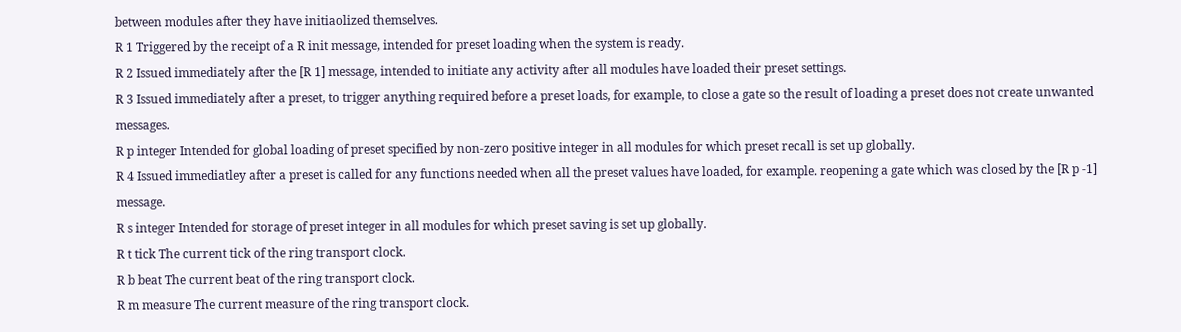between modules after they have initiaolized themselves.
R 1 Triggered by the receipt of a R init message, intended for preset loading when the system is ready.
R 2 Issued immediately after the [R 1] message, intended to initiate any activity after all modules have loaded their preset settings.
R 3 Issued immediately after a preset, to trigger anything required before a preset loads, for example, to close a gate so the result of loading a preset does not create unwanted messages.
R p integer Intended for global loading of preset specified by non-zero positive integer in all modules for which preset recall is set up globally.
R 4 Issued immediatley after a preset is called for any functions needed when all the preset values have loaded, for example. reopening a gate which was closed by the [R p -1] message.
R s integer Intended for storage of preset integer in all modules for which preset saving is set up globally.
R t tick The current tick of the ring transport clock.
R b beat The current beat of the ring transport clock.
R m measure The current measure of the ring transport clock.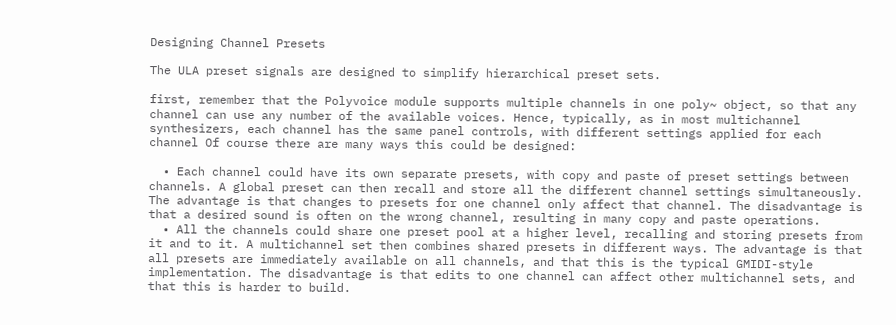Designing Channel Presets

The ULA preset signals are designed to simplify hierarchical preset sets.

first, remember that the Polyvoice module supports multiple channels in one poly~ object, so that any channel can use any number of the available voices. Hence, typically, as in most multichannel synthesizers, each channel has the same panel controls, with different settings applied for each channel Of course there are many ways this could be designed:

  • Each channel could have its own separate presets, with copy and paste of preset settings between channels. A global preset can then recall and store all the different channel settings simultaneously. The advantage is that changes to presets for one channel only affect that channel. The disadvantage is that a desired sound is often on the wrong channel, resulting in many copy and paste operations.
  • All the channels could share one preset pool at a higher level, recalling and storing presets from it and to it. A multichannel set then combines shared presets in different ways. The advantage is that all presets are immediately available on all channels, and that this is the typical GMIDI-style implementation. The disadvantage is that edits to one channel can affect other multichannel sets, and that this is harder to build.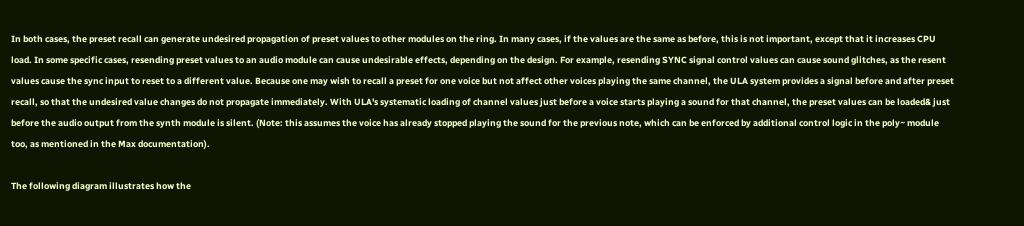In both cases, the preset recall can generate undesired propagation of preset values to other modules on the ring. In many cases, if the values are the same as before, this is not important, except that it increases CPU load. In some specific cases, resending preset values to an audio module can cause undesirable effects, depending on the design. For example, resending SYNC signal control values can cause sound glitches, as the resent values cause the sync input to reset to a different value. Because one may wish to recall a preset for one voice but not affect other voices playing the same channel, the ULA system provides a signal before and after preset recall, so that the undesired value changes do not propagate immediately. With ULA's systematic loading of channel values just before a voice starts playing a sound for that channel, the preset values can be loaded& just before the audio output from the synth module is silent. (Note: this assumes the voice has already stopped playing the sound for the previous note, which can be enforced by additional control logic in the poly~ module too, as mentioned in the Max documentation).

The following diagram illustrates how the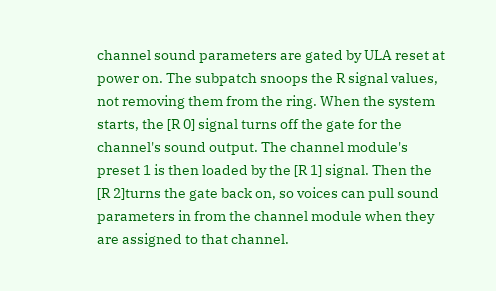channel sound parameters are gated by ULA reset at power on. The subpatch snoops the R signal values, not removing them from the ring. When the system starts, the [R 0] signal turns off the gate for the channel's sound output. The channel module's preset 1 is then loaded by the [R 1] signal. Then the [R 2]turns the gate back on, so voices can pull sound parameters in from the channel module when they are assigned to that channel.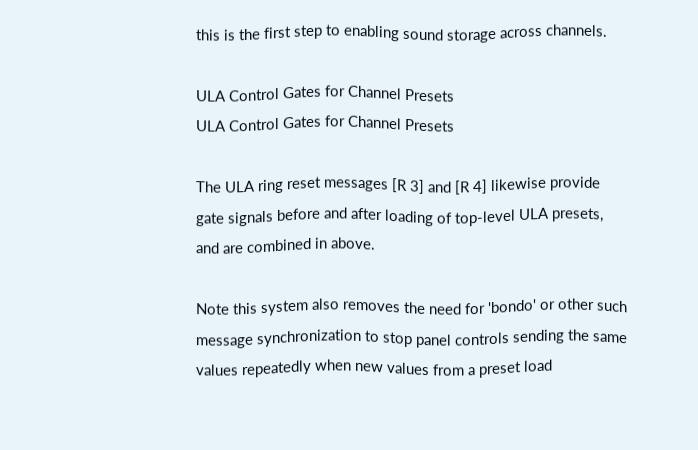this is the first step to enabling sound storage across channels.

ULA Control Gates for Channel Presets
ULA Control Gates for Channel Presets

The ULA ring reset messages [R 3] and [R 4] likewise provide gate signals before and after loading of top-level ULA presets, and are combined in above.

Note this system also removes the need for 'bondo' or other such message synchronization to stop panel controls sending the same values repeatedly when new values from a preset load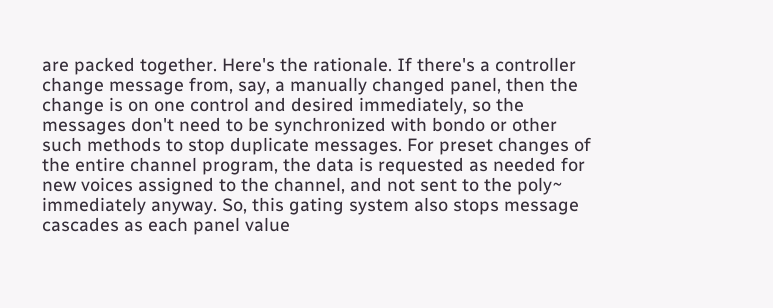are packed together. Here's the rationale. If there's a controller change message from, say, a manually changed panel, then the change is on one control and desired immediately, so the messages don't need to be synchronized with bondo or other such methods to stop duplicate messages. For preset changes of the entire channel program, the data is requested as needed for new voices assigned to the channel, and not sent to the poly~ immediately anyway. So, this gating system also stops message cascades as each panel value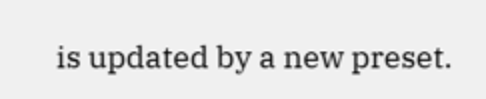is updated by a new preset.